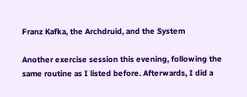Franz Kafka, the Archdruid, and the System

Another exercise session this evening, following the same routine as I listed before. Afterwards, I did a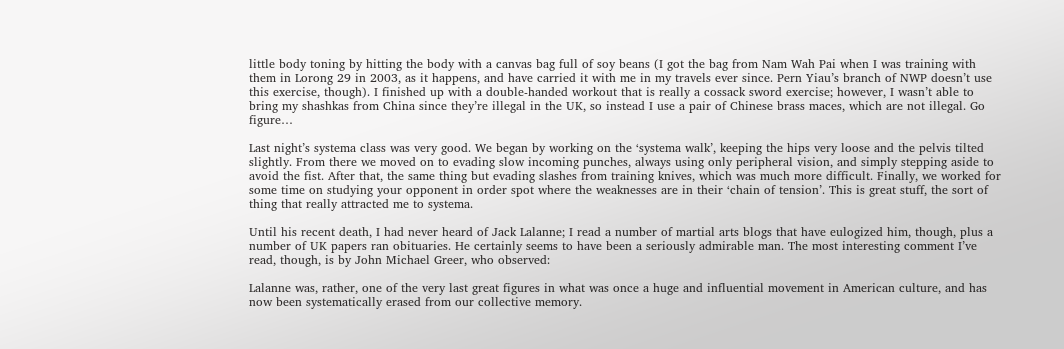little body toning by hitting the body with a canvas bag full of soy beans (I got the bag from Nam Wah Pai when I was training with them in Lorong 29 in 2003, as it happens, and have carried it with me in my travels ever since. Pern Yiau’s branch of NWP doesn’t use this exercise, though). I finished up with a double-handed workout that is really a cossack sword exercise; however, I wasn’t able to bring my shashkas from China since they’re illegal in the UK, so instead I use a pair of Chinese brass maces, which are not illegal. Go figure…

Last night’s systema class was very good. We began by working on the ‘systema walk’, keeping the hips very loose and the pelvis tilted slightly. From there we moved on to evading slow incoming punches, always using only peripheral vision, and simply stepping aside to avoid the fist. After that, the same thing but evading slashes from training knives, which was much more difficult. Finally, we worked for some time on studying your opponent in order spot where the weaknesses are in their ‘chain of tension’. This is great stuff, the sort of thing that really attracted me to systema.

Until his recent death, I had never heard of Jack Lalanne; I read a number of martial arts blogs that have eulogized him, though, plus a number of UK papers ran obituaries. He certainly seems to have been a seriously admirable man. The most interesting comment I’ve read, though, is by John Michael Greer, who observed:

Lalanne was, rather, one of the very last great figures in what was once a huge and influential movement in American culture, and has now been systematically erased from our collective memory.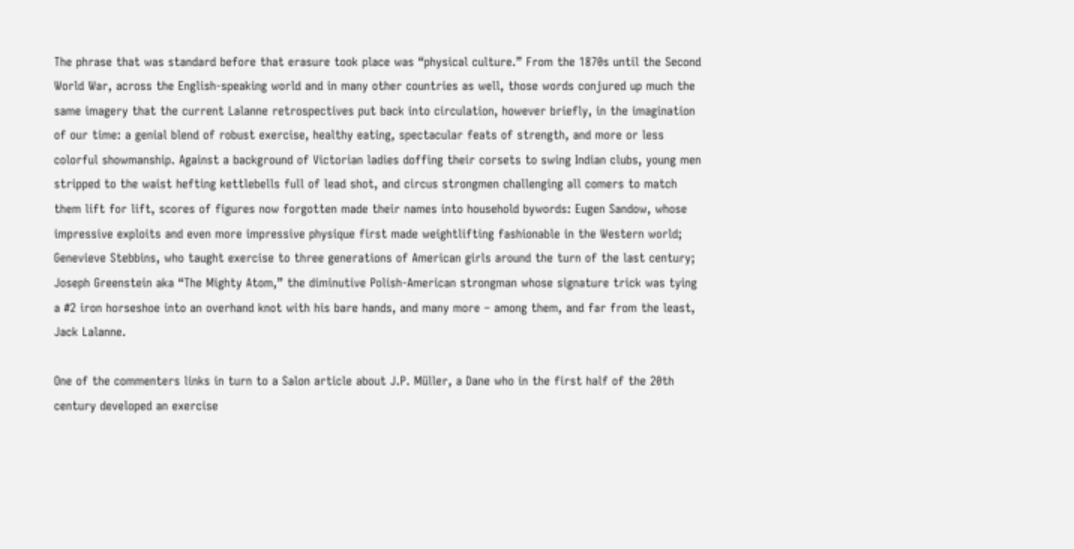The phrase that was standard before that erasure took place was “physical culture.” From the 1870s until the Second World War, across the English-speaking world and in many other countries as well, those words conjured up much the same imagery that the current Lalanne retrospectives put back into circulation, however briefly, in the imagination of our time: a genial blend of robust exercise, healthy eating, spectacular feats of strength, and more or less colorful showmanship. Against a background of Victorian ladies doffing their corsets to swing Indian clubs, young men stripped to the waist hefting kettlebells full of lead shot, and circus strongmen challenging all comers to match them lift for lift, scores of figures now forgotten made their names into household bywords: Eugen Sandow, whose impressive exploits and even more impressive physique first made weightlifting fashionable in the Western world; Genevieve Stebbins, who taught exercise to three generations of American girls around the turn of the last century; Joseph Greenstein aka “The Mighty Atom,” the diminutive Polish-American strongman whose signature trick was tying a #2 iron horseshoe into an overhand knot with his bare hands, and many more – among them, and far from the least, Jack Lalanne.

One of the commenters links in turn to a Salon article about J.P. Müller, a Dane who in the first half of the 20th century developed an exercise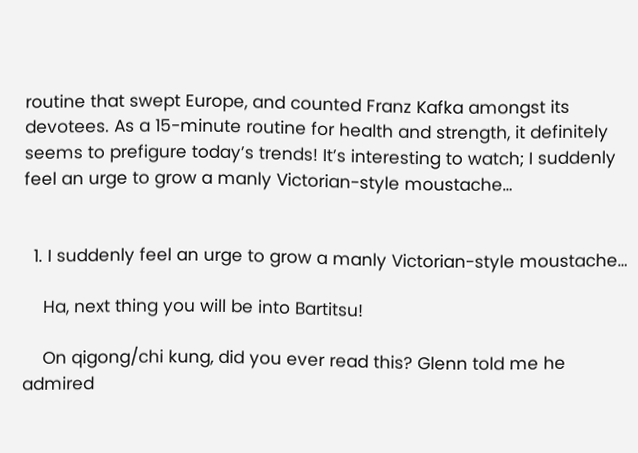routine that swept Europe, and counted Franz Kafka amongst its devotees. As a 15-minute routine for health and strength, it definitely seems to prefigure today’s trends! It’s interesting to watch; I suddenly feel an urge to grow a manly Victorian-style moustache…


  1. I suddenly feel an urge to grow a manly Victorian-style moustache…

    Ha, next thing you will be into Bartitsu!

    On qigong/chi kung, did you ever read this? Glenn told me he admired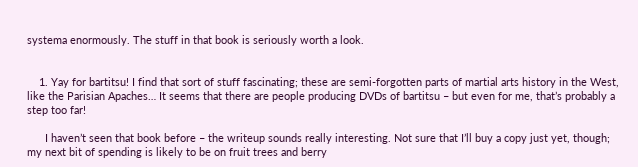systema enormously. The stuff in that book is seriously worth a look.


    1. Yay for bartitsu! I find that sort of stuff fascinating; these are semi-forgotten parts of martial arts history in the West, like the Parisian Apaches… It seems that there are people producing DVDs of bartitsu – but even for me, that’s probably a step too far!

      I haven’t seen that book before – the writeup sounds really interesting. Not sure that I’ll buy a copy just yet, though; my next bit of spending is likely to be on fruit trees and berry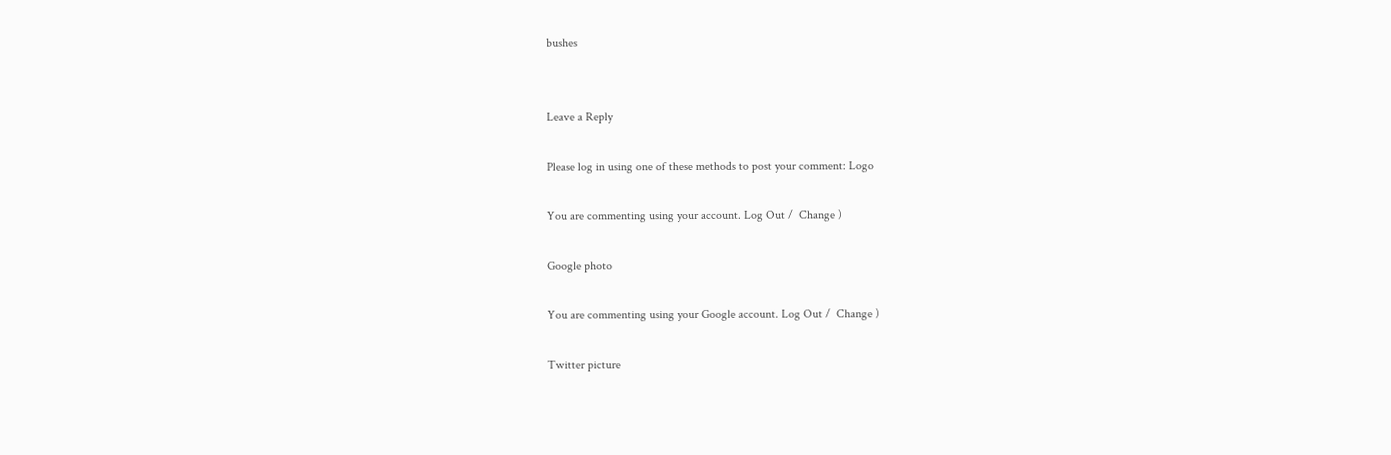bushes


Leave a Reply

Please log in using one of these methods to post your comment: Logo

You are commenting using your account. Log Out /  Change )

Google photo

You are commenting using your Google account. Log Out /  Change )

Twitter picture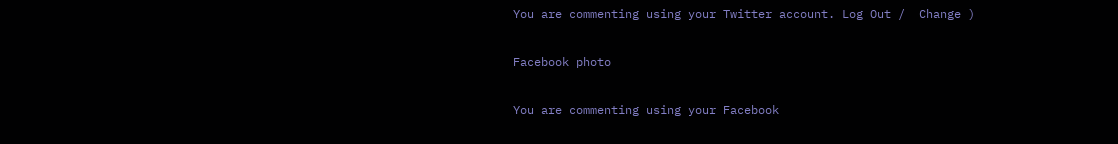You are commenting using your Twitter account. Log Out /  Change )

Facebook photo

You are commenting using your Facebook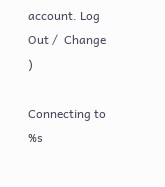account. Log Out /  Change )

Connecting to %s